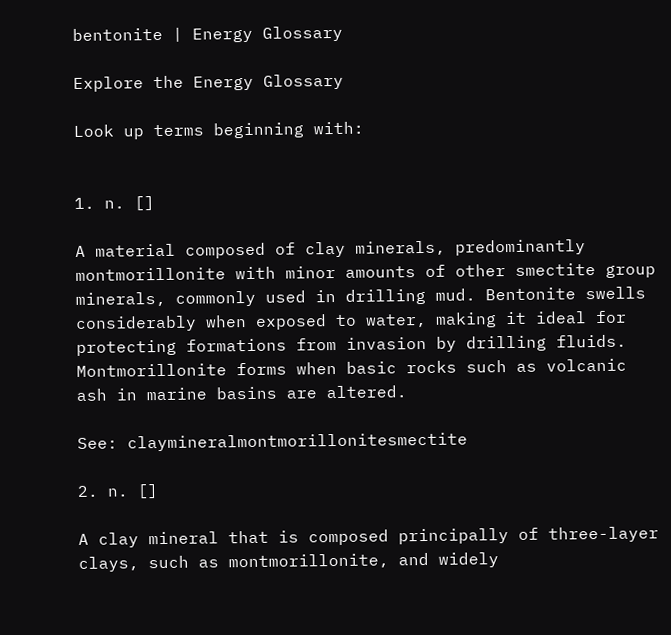bentonite | Energy Glossary

Explore the Energy Glossary

Look up terms beginning with:


1. n. []

A material composed of clay minerals, predominantly montmorillonite with minor amounts of other smectite group minerals, commonly used in drilling mud. Bentonite swells considerably when exposed to water, making it ideal for protecting formations from invasion by drilling fluids. Montmorillonite forms when basic rocks such as volcanic ash in marine basins are altered.

See: claymineralmontmorillonitesmectite

2. n. []

A clay mineral that is composed principally of three-layer clays, such as montmorillonite, and widely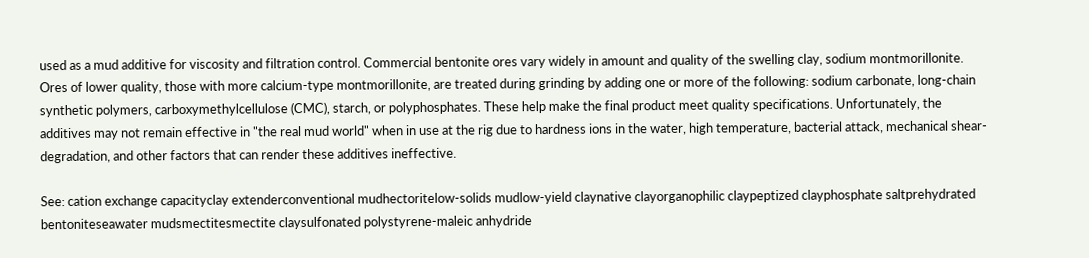used as a mud additive for viscosity and filtration control. Commercial bentonite ores vary widely in amount and quality of the swelling clay, sodium montmorillonite. Ores of lower quality, those with more calcium-type montmorillonite, are treated during grinding by adding one or more of the following: sodium carbonate, long-chain synthetic polymers, carboxymethylcellulose (CMC), starch, or polyphosphates. These help make the final product meet quality specifications. Unfortunately, the additives may not remain effective in "the real mud world" when in use at the rig due to hardness ions in the water, high temperature, bacterial attack, mechanical shear-degradation, and other factors that can render these additives ineffective.

See: cation exchange capacityclay extenderconventional mudhectoritelow-solids mudlow-yield claynative clayorganophilic claypeptized clayphosphate saltprehydrated bentoniteseawater mudsmectitesmectite claysulfonated polystyrene-maleic anhydride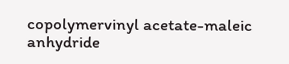copolymervinyl acetate-maleic anhydride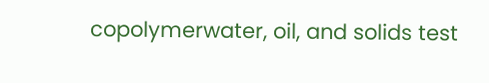copolymerwater, oil, and solids test